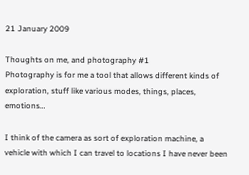21 January 2009

Thoughts on me, and photography #1
Photography is for me a tool that allows different kinds of exploration, stuff like various modes, things, places, emotions…

I think of the camera as sort of exploration machine, a vehicle with which I can travel to locations I have never been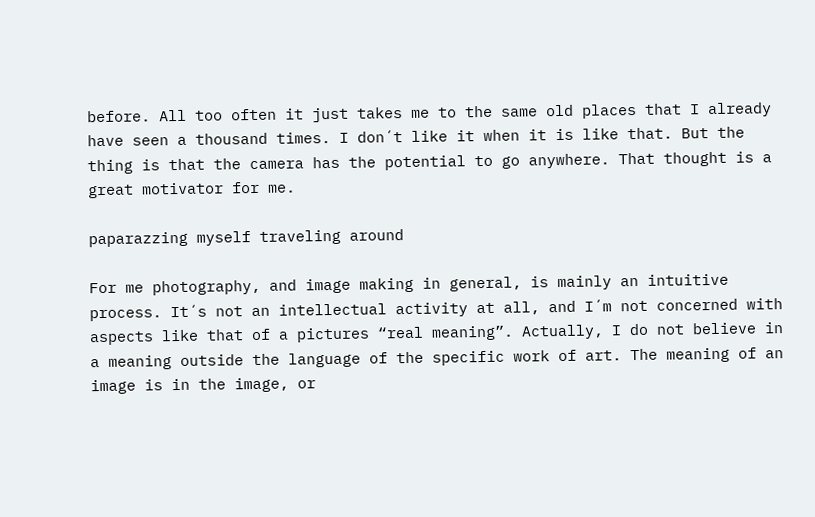before. All too often it just takes me to the same old places that I already have seen a thousand times. I don´t like it when it is like that. But the thing is that the camera has the potential to go anywhere. That thought is a great motivator for me.

paparazzing myself traveling around

For me photography, and image making in general, is mainly an intuitive process. It´s not an intellectual activity at all, and I´m not concerned with aspects like that of a pictures “real meaning”. Actually, I do not believe in a meaning outside the language of the specific work of art. The meaning of an image is in the image, or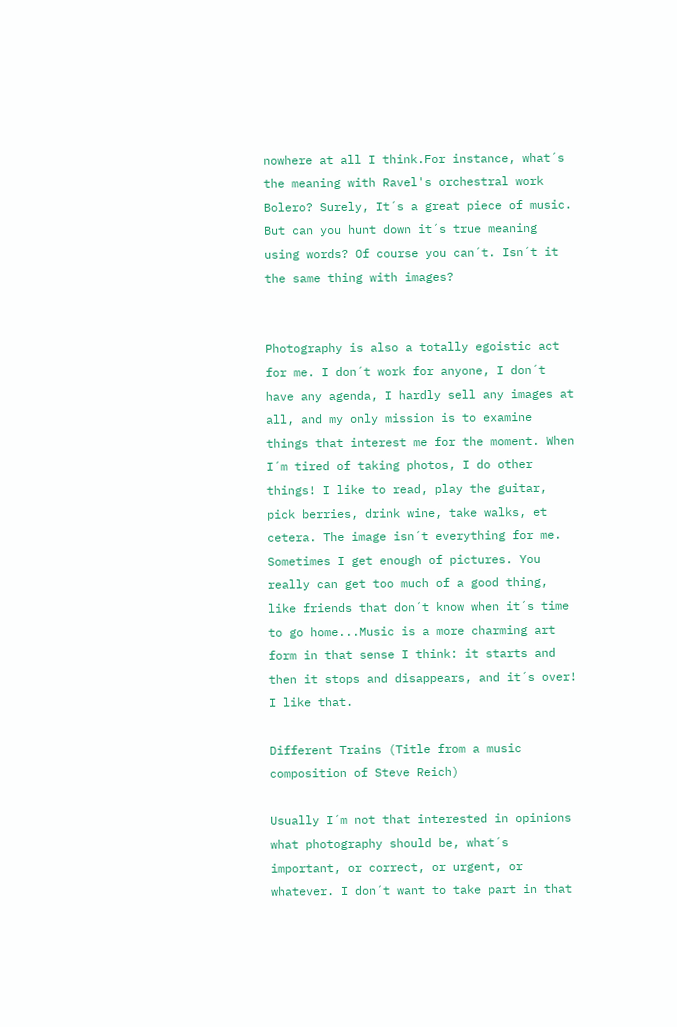nowhere at all I think.For instance, what´s the meaning with Ravel's orchestral work Bolero? Surely, It´s a great piece of music. But can you hunt down it´s true meaning using words? Of course you can´t. Isn´t it the same thing with images?


Photography is also a totally egoistic act for me. I don´t work for anyone, I don´t have any agenda, I hardly sell any images at all, and my only mission is to examine things that interest me for the moment. When I´m tired of taking photos, I do other things! I like to read, play the guitar, pick berries, drink wine, take walks, et cetera. The image isn´t everything for me. Sometimes I get enough of pictures. You really can get too much of a good thing, like friends that don´t know when it´s time to go home...Music is a more charming art form in that sense I think: it starts and then it stops and disappears, and it´s over! I like that.

Different Trains (Title from a music composition of Steve Reich)

Usually I´m not that interested in opinions what photography should be, what´s important, or correct, or urgent, or whatever. I don´t want to take part in that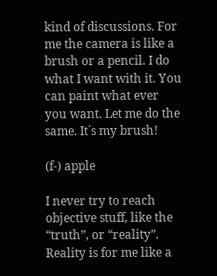kind of discussions. For me the camera is like a brush or a pencil. I do what I want with it. You can paint what ever you want. Let me do the same. It´s my brush!

(f-) apple

I never try to reach objective stuff, like the “truth”, or “reality”. Reality is for me like a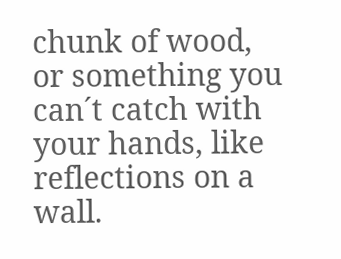chunk of wood, or something you can´t catch with your hands, like reflections on a wall.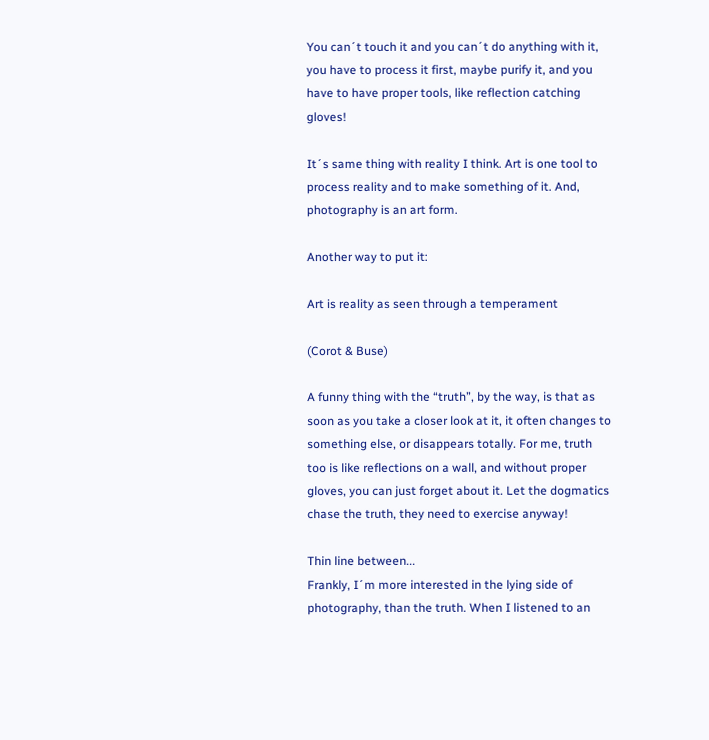You can´t touch it and you can´t do anything with it, you have to process it first, maybe purify it, and you have to have proper tools, like reflection catching gloves!

It´s same thing with reality I think. Art is one tool to process reality and to make something of it. And, photography is an art form.

Another way to put it:

Art is reality as seen through a temperament

(Corot & Buse)

A funny thing with the “truth”, by the way, is that as soon as you take a closer look at it, it often changes to something else, or disappears totally. For me, truth too is like reflections on a wall, and without proper gloves, you can just forget about it. Let the dogmatics chase the truth, they need to exercise anyway!

Thin line between...
Frankly, I´m more interested in the lying side of photography, than the truth. When I listened to an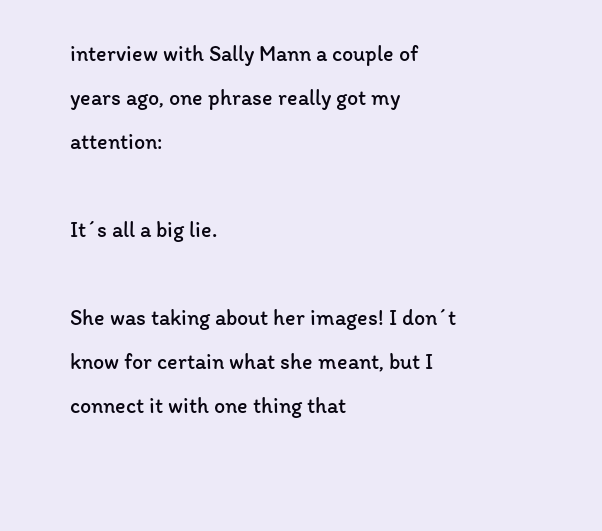interview with Sally Mann a couple of years ago, one phrase really got my attention:

It´s all a big lie.

She was taking about her images! I don´t know for certain what she meant, but I connect it with one thing that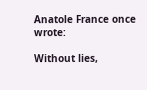Anatole France once wrote:

Without lies,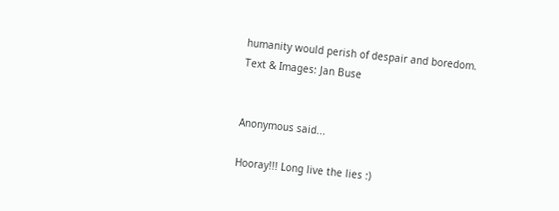humanity would perish of despair and boredom.
Text & Images: Jan Buse


Anonymous said...

Hooray!!! Long live the lies :)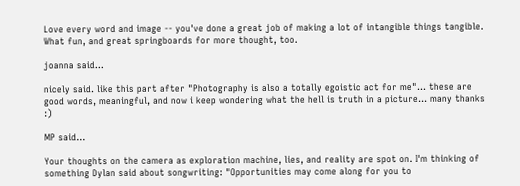Love every word and image -- you've done a great job of making a lot of intangible things tangible. What fun, and great springboards for more thought, too.

joanna said...

nicely said. like this part after "Photography is also a totally egoistic act for me"... these are good words, meaningful, and now i keep wondering what the hell is truth in a picture... many thanks :)

MP said...

Your thoughts on the camera as exploration machine, lies, and reality are spot on. I'm thinking of something Dylan said about songwriting: "Opportunities may come along for you to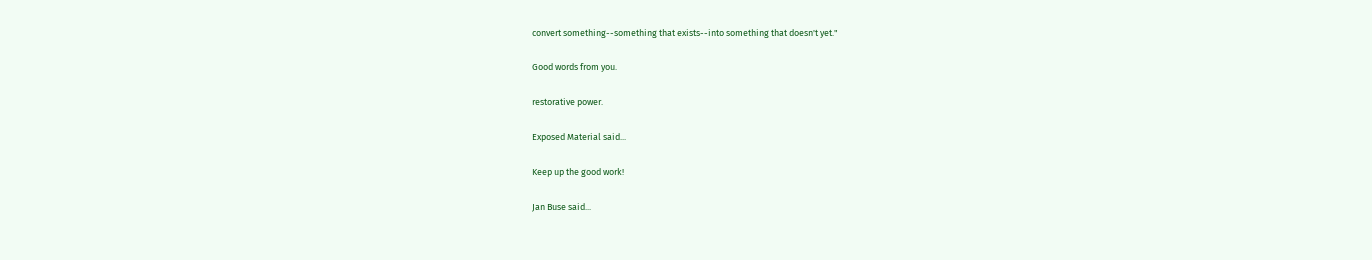convert something--something that exists--into something that doesn't yet."

Good words from you.

restorative power.

Exposed Material said...

Keep up the good work!

Jan Buse said...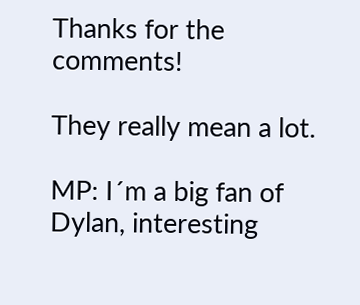Thanks for the comments!

They really mean a lot.

MP: I´m a big fan of Dylan, interesting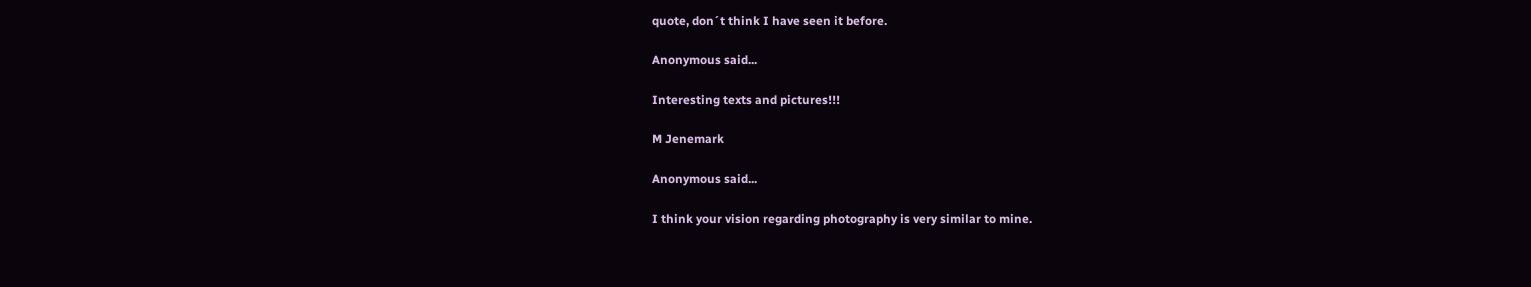quote, don´t think I have seen it before.

Anonymous said...

Interesting texts and pictures!!!

M Jenemark

Anonymous said...

I think your vision regarding photography is very similar to mine.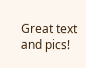Great text and pics!